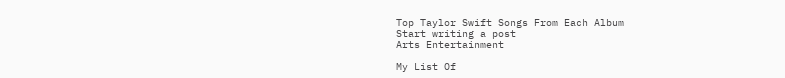Top Taylor Swift Songs From Each Album
Start writing a post
Arts Entertainment

My List Of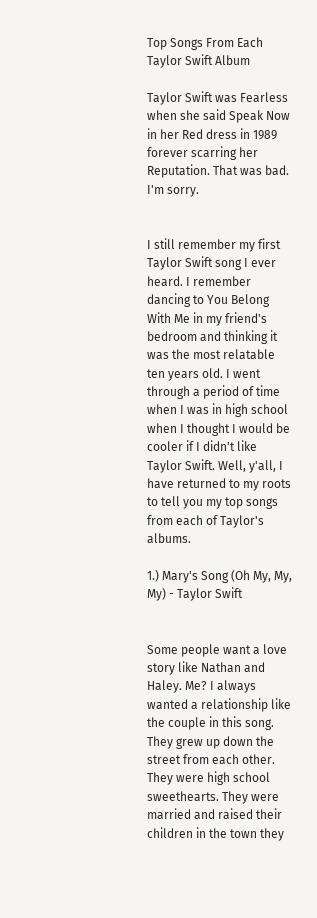Top Songs From Each Taylor Swift Album

Taylor Swift was Fearless when she said Speak Now in her Red dress in 1989 forever scarring her Reputation. That was bad. I'm sorry.


I still remember my first Taylor Swift song I ever heard. I remember dancing to You Belong With Me in my friend's bedroom and thinking it was the most relatable ten years old. I went through a period of time when I was in high school when I thought I would be cooler if I didn't like Taylor Swift. Well, y'all, I have returned to my roots to tell you my top songs from each of Taylor's albums.

1.) Mary's Song (Oh My, My, My) - Taylor Swift


Some people want a love story like Nathan and Haley. Me? I always wanted a relationship like the couple in this song. They grew up down the street from each other. They were high school sweethearts. They were married and raised their children in the town they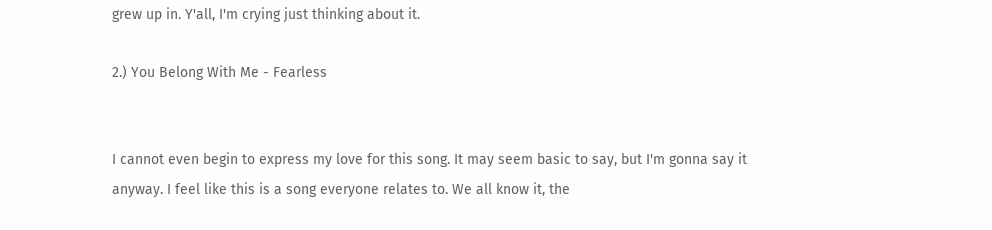grew up in. Y'all, I'm crying just thinking about it.

2.) You Belong With Me - Fearless


I cannot even begin to express my love for this song. It may seem basic to say, but I'm gonna say it anyway. I feel like this is a song everyone relates to. We all know it, the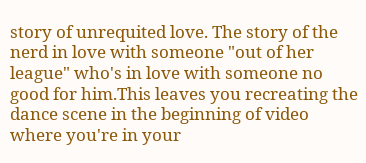story of unrequited love. The story of the nerd in love with someone "out of her league" who's in love with someone no good for him.This leaves you recreating the dance scene in the beginning of video where you're in your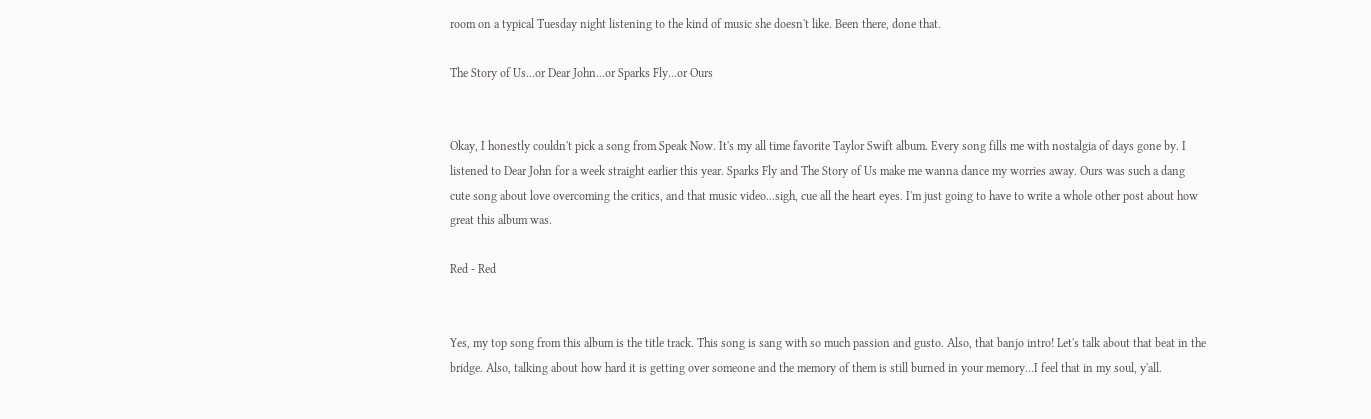room on a typical Tuesday night listening to the kind of music she doesn't like. Been there, done that.

The Story of Us...or Dear John...or Sparks Fly...or Ours


Okay, I honestly couldn't pick a song from Speak Now. It's my all time favorite Taylor Swift album. Every song fills me with nostalgia of days gone by. I listened to Dear John for a week straight earlier this year. Sparks Fly and The Story of Us make me wanna dance my worries away. Ours was such a dang cute song about love overcoming the critics, and that music video...sigh, cue all the heart eyes. I'm just going to have to write a whole other post about how great this album was.

Red - Red


Yes, my top song from this album is the title track. This song is sang with so much passion and gusto. Also, that banjo intro! Let's talk about that beat in the bridge. Also, talking about how hard it is getting over someone and the memory of them is still burned in your memory...I feel that in my soul, y'all.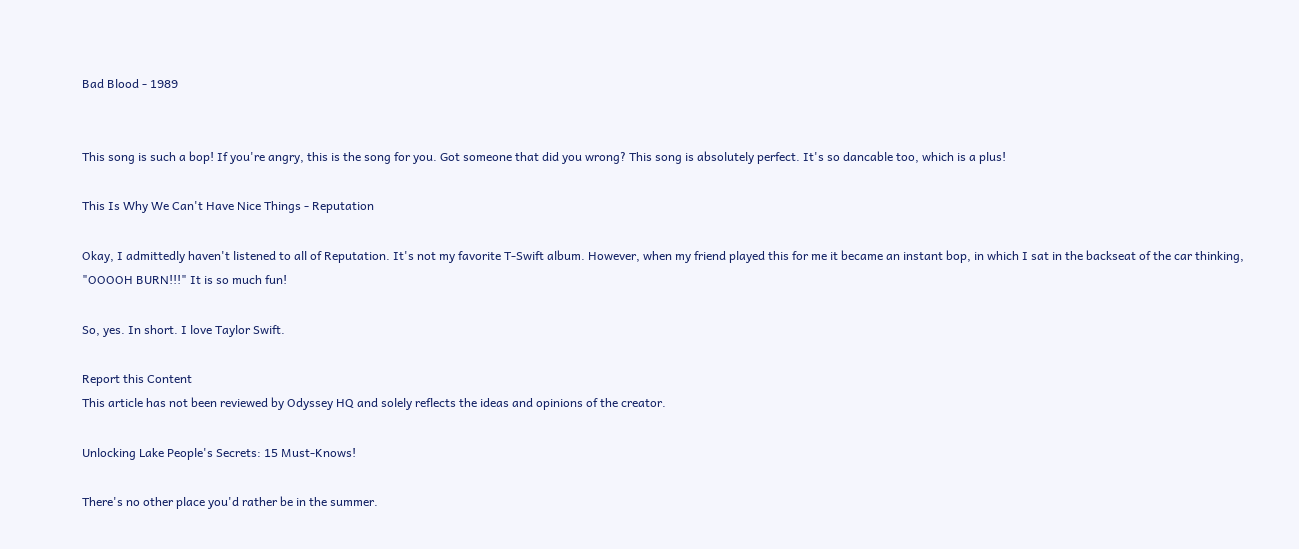Bad Blood - 1989


This song is such a bop! If you're angry, this is the song for you. Got someone that did you wrong? This song is absolutely perfect. It's so dancable too, which is a plus!

This Is Why We Can't Have Nice Things - Reputation

Okay, I admittedly haven't listened to all of Reputation. It's not my favorite T-Swift album. However, when my friend played this for me it became an instant bop, in which I sat in the backseat of the car thinking, "OOOOH BURN!!!" It is so much fun!

So, yes. In short. I love Taylor Swift.

Report this Content
This article has not been reviewed by Odyssey HQ and solely reflects the ideas and opinions of the creator.

Unlocking Lake People's Secrets: 15 Must-Knows!

There's no other place you'd rather be in the summer.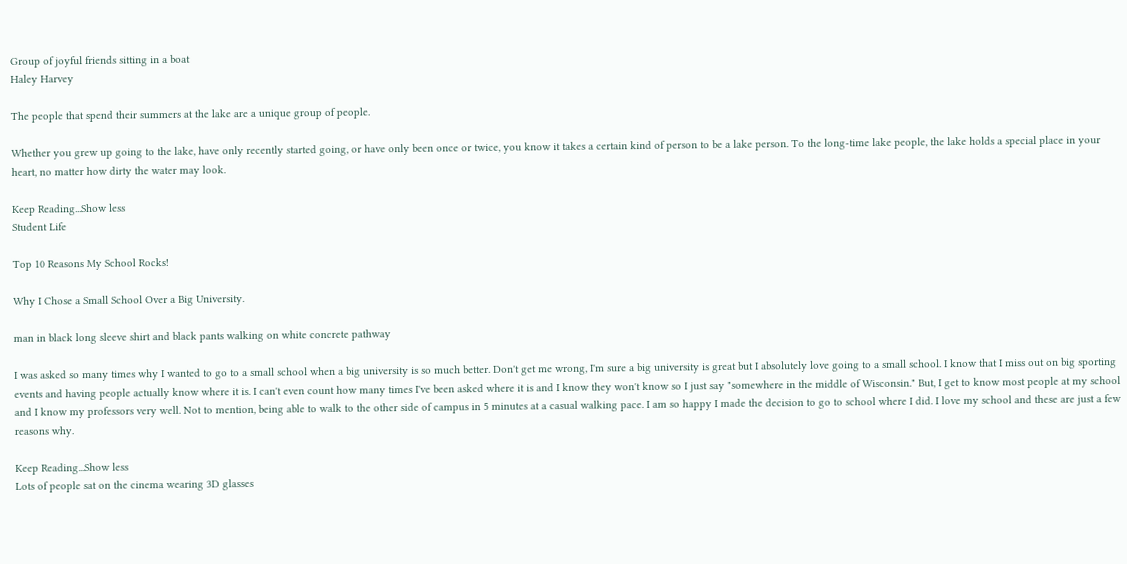Group of joyful friends sitting in a boat
Haley Harvey

The people that spend their summers at the lake are a unique group of people.

Whether you grew up going to the lake, have only recently started going, or have only been once or twice, you know it takes a certain kind of person to be a lake person. To the long-time lake people, the lake holds a special place in your heart, no matter how dirty the water may look.

Keep Reading...Show less
Student Life

Top 10 Reasons My School Rocks!

Why I Chose a Small School Over a Big University.

man in black long sleeve shirt and black pants walking on white concrete pathway

I was asked so many times why I wanted to go to a small school when a big university is so much better. Don't get me wrong, I'm sure a big university is great but I absolutely love going to a small school. I know that I miss out on big sporting events and having people actually know where it is. I can't even count how many times I've been asked where it is and I know they won't know so I just say "somewhere in the middle of Wisconsin." But, I get to know most people at my school and I know my professors very well. Not to mention, being able to walk to the other side of campus in 5 minutes at a casual walking pace. I am so happy I made the decision to go to school where I did. I love my school and these are just a few reasons why.

Keep Reading...Show less
Lots of people sat on the cinema wearing 3D glasses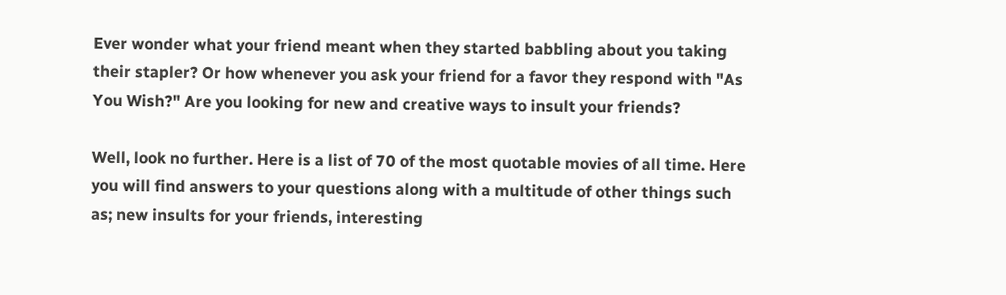Ever wonder what your friend meant when they started babbling about you taking their stapler? Or how whenever you ask your friend for a favor they respond with "As You Wish?" Are you looking for new and creative ways to insult your friends?

Well, look no further. Here is a list of 70 of the most quotable movies of all time. Here you will find answers to your questions along with a multitude of other things such as; new insults for your friends, interesting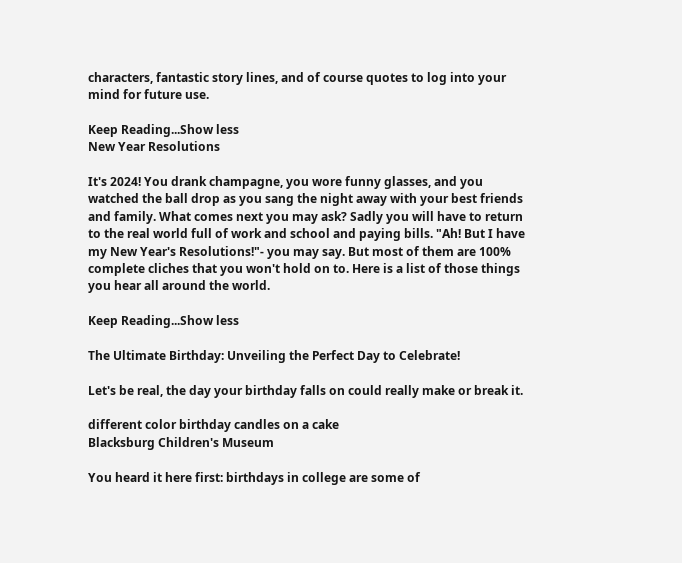characters, fantastic story lines, and of course quotes to log into your mind for future use.

Keep Reading...Show less
New Year Resolutions

It's 2024! You drank champagne, you wore funny glasses, and you watched the ball drop as you sang the night away with your best friends and family. What comes next you may ask? Sadly you will have to return to the real world full of work and school and paying bills. "Ah! But I have my New Year's Resolutions!"- you may say. But most of them are 100% complete cliches that you won't hold on to. Here is a list of those things you hear all around the world.

Keep Reading...Show less

The Ultimate Birthday: Unveiling the Perfect Day to Celebrate!

Let's be real, the day your birthday falls on could really make or break it.

different color birthday candles on a cake
Blacksburg Children's Museum

You heard it here first: birthdays in college are some of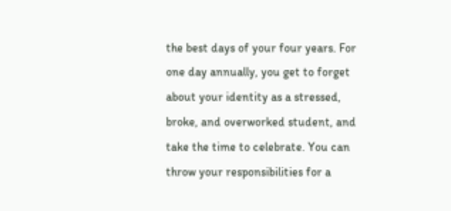the best days of your four years. For one day annually, you get to forget about your identity as a stressed, broke, and overworked student, and take the time to celebrate. You can throw your responsibilities for a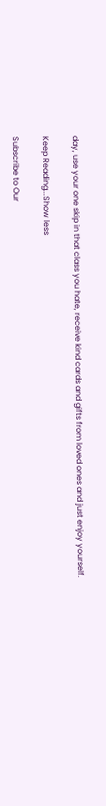day, use your one skip in that class you hate, receive kind cards and gifts from loved ones and just enjoy yourself.

Keep Reading...Show less

Subscribe to Our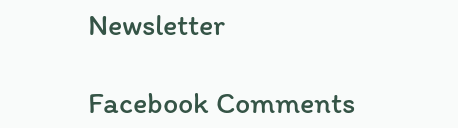Newsletter

Facebook Comments